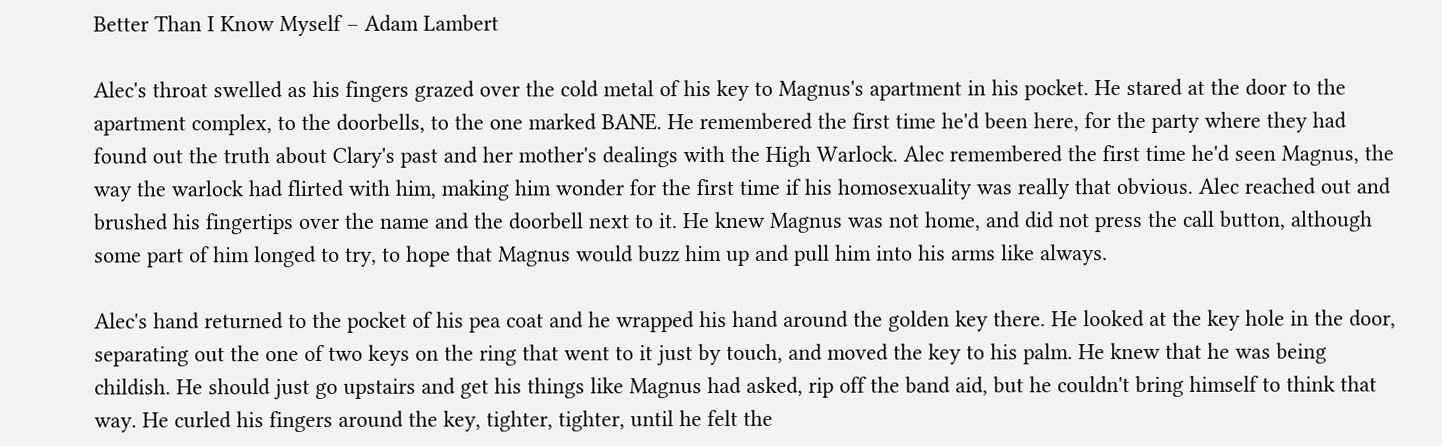Better Than I Know Myself – Adam Lambert

Alec's throat swelled as his fingers grazed over the cold metal of his key to Magnus's apartment in his pocket. He stared at the door to the apartment complex, to the doorbells, to the one marked BANE. He remembered the first time he'd been here, for the party where they had found out the truth about Clary's past and her mother's dealings with the High Warlock. Alec remembered the first time he'd seen Magnus, the way the warlock had flirted with him, making him wonder for the first time if his homosexuality was really that obvious. Alec reached out and brushed his fingertips over the name and the doorbell next to it. He knew Magnus was not home, and did not press the call button, although some part of him longed to try, to hope that Magnus would buzz him up and pull him into his arms like always.

Alec's hand returned to the pocket of his pea coat and he wrapped his hand around the golden key there. He looked at the key hole in the door, separating out the one of two keys on the ring that went to it just by touch, and moved the key to his palm. He knew that he was being childish. He should just go upstairs and get his things like Magnus had asked, rip off the band aid, but he couldn't bring himself to think that way. He curled his fingers around the key, tighter, tighter, until he felt the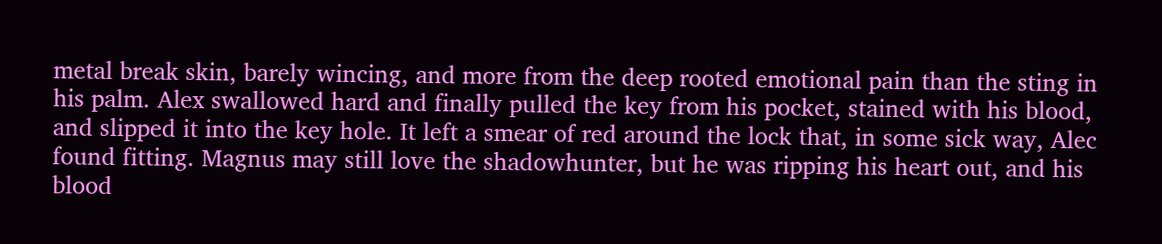metal break skin, barely wincing, and more from the deep rooted emotional pain than the sting in his palm. Alex swallowed hard and finally pulled the key from his pocket, stained with his blood, and slipped it into the key hole. It left a smear of red around the lock that, in some sick way, Alec found fitting. Magnus may still love the shadowhunter, but he was ripping his heart out, and his blood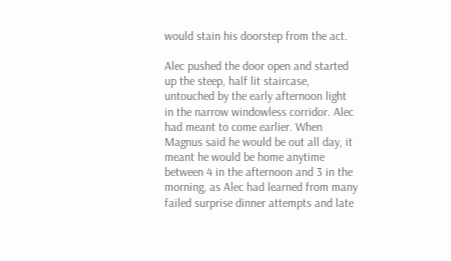would stain his doorstep from the act.

Alec pushed the door open and started up the steep, half lit staircase, untouched by the early afternoon light in the narrow windowless corridor. Alec had meant to come earlier. When Magnus said he would be out all day, it meant he would be home anytime between 4 in the afternoon and 3 in the morning, as Alec had learned from many failed surprise dinner attempts and late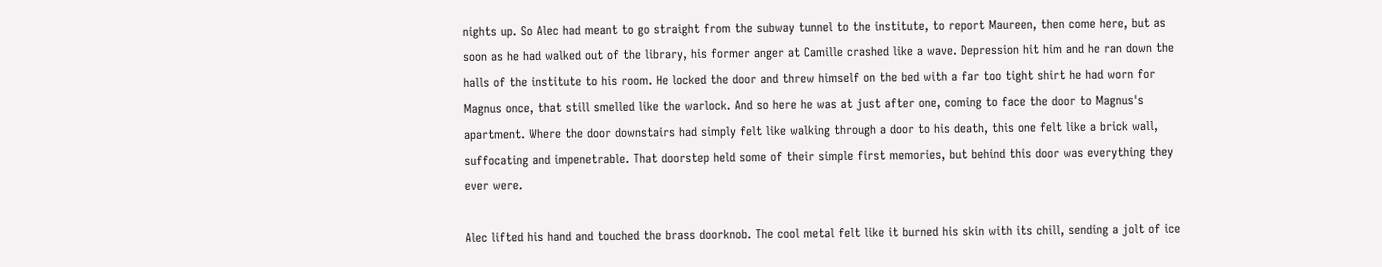nights up. So Alec had meant to go straight from the subway tunnel to the institute, to report Maureen, then come here, but as soon as he had walked out of the library, his former anger at Camille crashed like a wave. Depression hit him and he ran down the halls of the institute to his room. He locked the door and threw himself on the bed with a far too tight shirt he had worn for Magnus once, that still smelled like the warlock. And so here he was at just after one, coming to face the door to Magnus's apartment. Where the door downstairs had simply felt like walking through a door to his death, this one felt like a brick wall, suffocating and impenetrable. That doorstep held some of their simple first memories, but behind this door was everything they ever were.

Alec lifted his hand and touched the brass doorknob. The cool metal felt like it burned his skin with its chill, sending a jolt of ice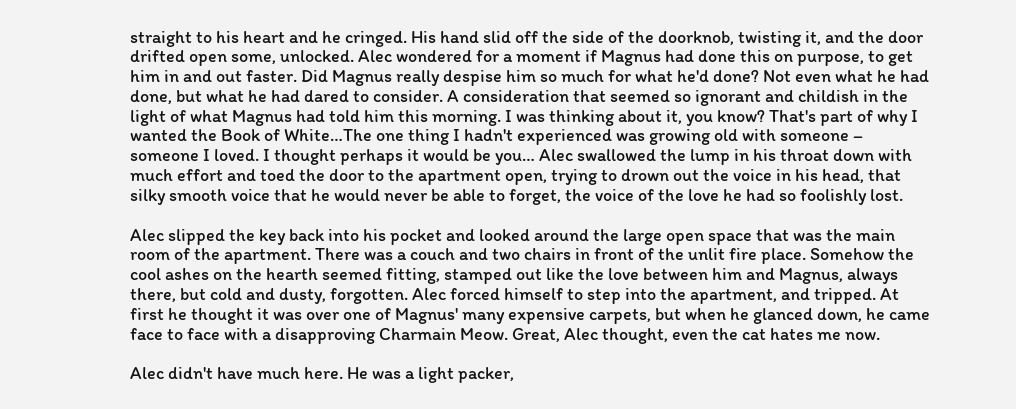straight to his heart and he cringed. His hand slid off the side of the doorknob, twisting it, and the door drifted open some, unlocked. Alec wondered for a moment if Magnus had done this on purpose, to get him in and out faster. Did Magnus really despise him so much for what he'd done? Not even what he had done, but what he had dared to consider. A consideration that seemed so ignorant and childish in the light of what Magnus had told him this morning. I was thinking about it, you know? That's part of why I wanted the Book of White…The one thing I hadn't experienced was growing old with someone – someone I loved. I thought perhaps it would be you… Alec swallowed the lump in his throat down with much effort and toed the door to the apartment open, trying to drown out the voice in his head, that silky smooth voice that he would never be able to forget, the voice of the love he had so foolishly lost.

Alec slipped the key back into his pocket and looked around the large open space that was the main room of the apartment. There was a couch and two chairs in front of the unlit fire place. Somehow the cool ashes on the hearth seemed fitting, stamped out like the love between him and Magnus, always there, but cold and dusty, forgotten. Alec forced himself to step into the apartment, and tripped. At first he thought it was over one of Magnus' many expensive carpets, but when he glanced down, he came face to face with a disapproving Charmain Meow. Great, Alec thought, even the cat hates me now.

Alec didn't have much here. He was a light packer,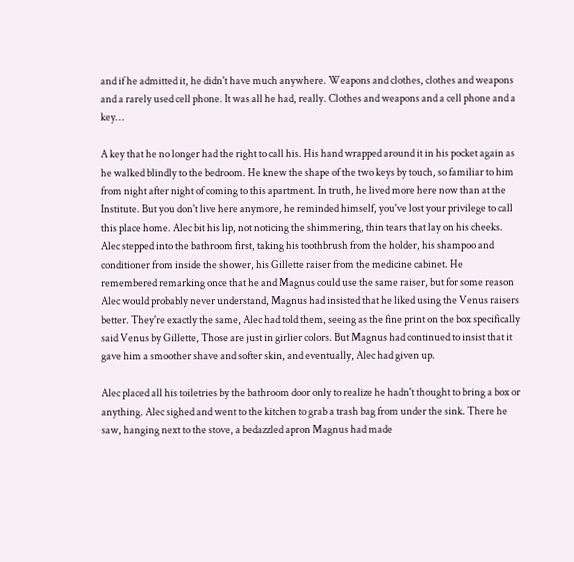and if he admitted it, he didn't have much anywhere. Weapons and clothes, clothes and weapons and a rarely used cell phone. It was all he had, really. Clothes and weapons and a cell phone and a key…

A key that he no longer had the right to call his. His hand wrapped around it in his pocket again as he walked blindly to the bedroom. He knew the shape of the two keys by touch, so familiar to him from night after night of coming to this apartment. In truth, he lived more here now than at the Institute. But you don't live here anymore, he reminded himself, you've lost your privilege to call this place home. Alec bit his lip, not noticing the shimmering, thin tears that lay on his cheeks. Alec stepped into the bathroom first, taking his toothbrush from the holder, his shampoo and conditioner from inside the shower, his Gillette raiser from the medicine cabinet. He remembered remarking once that he and Magnus could use the same raiser, but for some reason Alec would probably never understand, Magnus had insisted that he liked using the Venus raisers better. They're exactly the same, Alec had told them, seeing as the fine print on the box specifically said Venus by Gillette, Those are just in girlier colors. But Magnus had continued to insist that it gave him a smoother shave and softer skin, and eventually, Alec had given up.

Alec placed all his toiletries by the bathroom door only to realize he hadn't thought to bring a box or anything. Alec sighed and went to the kitchen to grab a trash bag from under the sink. There he saw, hanging next to the stove, a bedazzled apron Magnus had made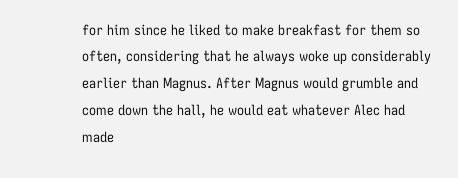for him since he liked to make breakfast for them so often, considering that he always woke up considerably earlier than Magnus. After Magnus would grumble and come down the hall, he would eat whatever Alec had made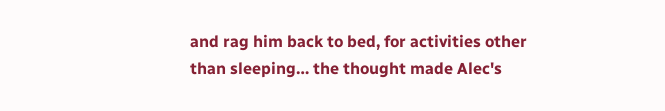and rag him back to bed, for activities other than sleeping… the thought made Alec's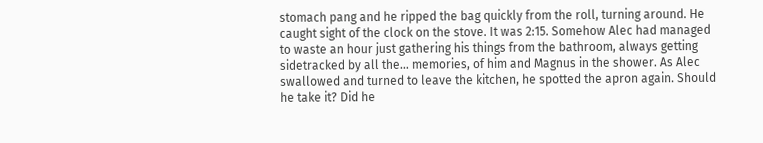stomach pang and he ripped the bag quickly from the roll, turning around. He caught sight of the clock on the stove. It was 2:15. Somehow Alec had managed to waste an hour just gathering his things from the bathroom, always getting sidetracked by all the… memories, of him and Magnus in the shower. As Alec swallowed and turned to leave the kitchen, he spotted the apron again. Should he take it? Did he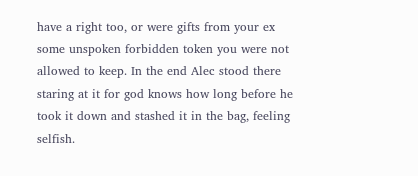have a right too, or were gifts from your ex some unspoken forbidden token you were not allowed to keep. In the end Alec stood there staring at it for god knows how long before he took it down and stashed it in the bag, feeling selfish.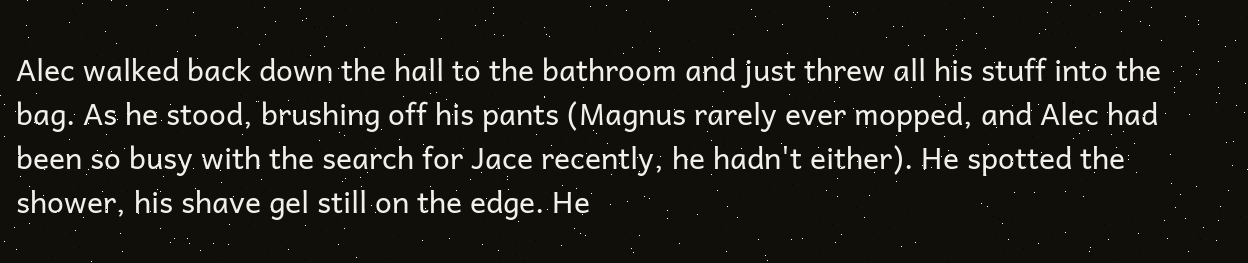Alec walked back down the hall to the bathroom and just threw all his stuff into the bag. As he stood, brushing off his pants (Magnus rarely ever mopped, and Alec had been so busy with the search for Jace recently, he hadn't either). He spotted the shower, his shave gel still on the edge. He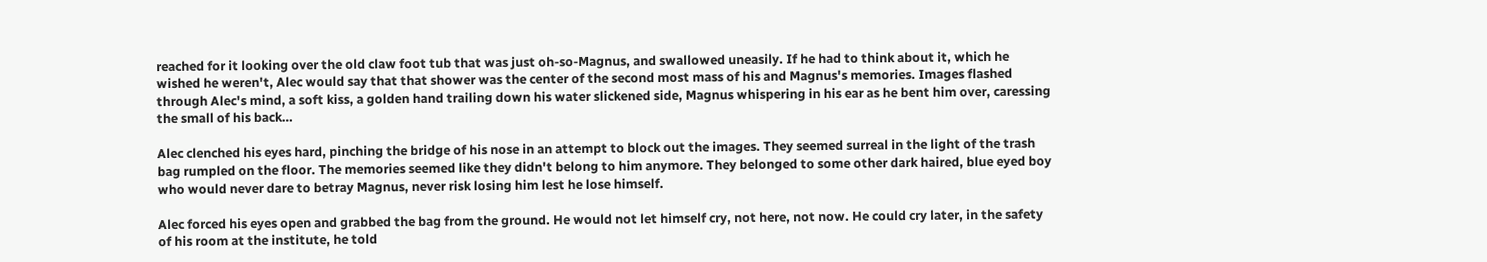reached for it looking over the old claw foot tub that was just oh-so-Magnus, and swallowed uneasily. If he had to think about it, which he wished he weren't, Alec would say that that shower was the center of the second most mass of his and Magnus's memories. Images flashed through Alec's mind, a soft kiss, a golden hand trailing down his water slickened side, Magnus whispering in his ear as he bent him over, caressing the small of his back…

Alec clenched his eyes hard, pinching the bridge of his nose in an attempt to block out the images. They seemed surreal in the light of the trash bag rumpled on the floor. The memories seemed like they didn't belong to him anymore. They belonged to some other dark haired, blue eyed boy who would never dare to betray Magnus, never risk losing him lest he lose himself.

Alec forced his eyes open and grabbed the bag from the ground. He would not let himself cry, not here, not now. He could cry later, in the safety of his room at the institute, he told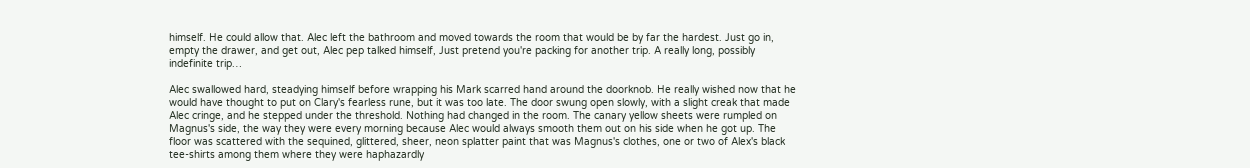himself. He could allow that. Alec left the bathroom and moved towards the room that would be by far the hardest. Just go in, empty the drawer, and get out, Alec pep talked himself, Just pretend you're packing for another trip. A really long, possibly indefinite trip…

Alec swallowed hard, steadying himself before wrapping his Mark scarred hand around the doorknob. He really wished now that he would have thought to put on Clary's fearless rune, but it was too late. The door swung open slowly, with a slight creak that made Alec cringe, and he stepped under the threshold. Nothing had changed in the room. The canary yellow sheets were rumpled on Magnus's side, the way they were every morning because Alec would always smooth them out on his side when he got up. The floor was scattered with the sequined, glittered, sheer, neon splatter paint that was Magnus's clothes, one or two of Alex's black tee-shirts among them where they were haphazardly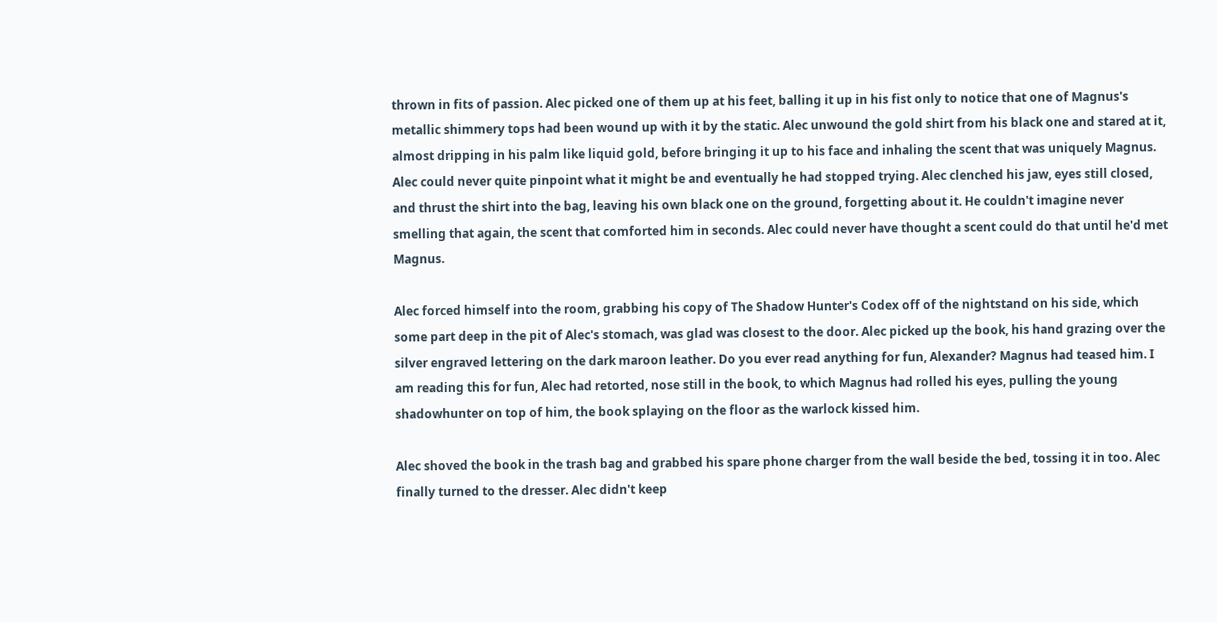thrown in fits of passion. Alec picked one of them up at his feet, balling it up in his fist only to notice that one of Magnus's metallic shimmery tops had been wound up with it by the static. Alec unwound the gold shirt from his black one and stared at it, almost dripping in his palm like liquid gold, before bringing it up to his face and inhaling the scent that was uniquely Magnus. Alec could never quite pinpoint what it might be and eventually he had stopped trying. Alec clenched his jaw, eyes still closed, and thrust the shirt into the bag, leaving his own black one on the ground, forgetting about it. He couldn't imagine never smelling that again, the scent that comforted him in seconds. Alec could never have thought a scent could do that until he'd met Magnus.

Alec forced himself into the room, grabbing his copy of The Shadow Hunter's Codex off of the nightstand on his side, which some part deep in the pit of Alec's stomach, was glad was closest to the door. Alec picked up the book, his hand grazing over the silver engraved lettering on the dark maroon leather. Do you ever read anything for fun, Alexander? Magnus had teased him. I am reading this for fun, Alec had retorted, nose still in the book, to which Magnus had rolled his eyes, pulling the young shadowhunter on top of him, the book splaying on the floor as the warlock kissed him.

Alec shoved the book in the trash bag and grabbed his spare phone charger from the wall beside the bed, tossing it in too. Alec finally turned to the dresser. Alec didn't keep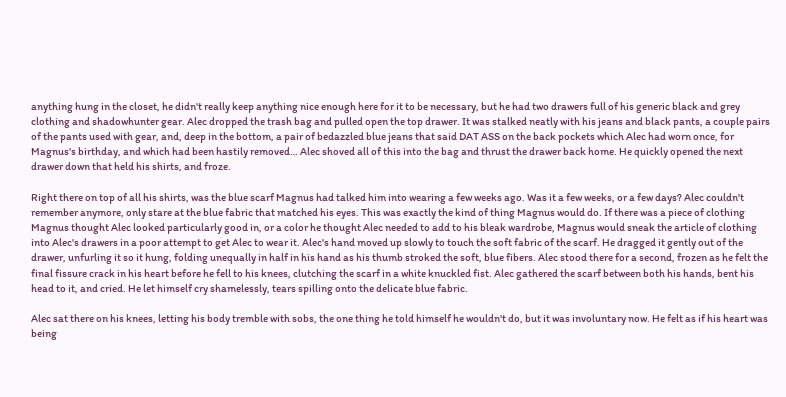anything hung in the closet, he didn't really keep anything nice enough here for it to be necessary, but he had two drawers full of his generic black and grey clothing and shadowhunter gear. Alec dropped the trash bag and pulled open the top drawer. It was stalked neatly with his jeans and black pants, a couple pairs of the pants used with gear, and, deep in the bottom, a pair of bedazzled blue jeans that said DAT ASS on the back pockets which Alec had worn once, for Magnus's birthday, and which had been hastily removed… Alec shoved all of this into the bag and thrust the drawer back home. He quickly opened the next drawer down that held his shirts, and froze.

Right there on top of all his shirts, was the blue scarf Magnus had talked him into wearing a few weeks ago. Was it a few weeks, or a few days? Alec couldn't remember anymore, only stare at the blue fabric that matched his eyes. This was exactly the kind of thing Magnus would do. If there was a piece of clothing Magnus thought Alec looked particularly good in, or a color he thought Alec needed to add to his bleak wardrobe, Magnus would sneak the article of clothing into Alec's drawers in a poor attempt to get Alec to wear it. Alec's hand moved up slowly to touch the soft fabric of the scarf. He dragged it gently out of the drawer, unfurling it so it hung, folding unequally in half in his hand as his thumb stroked the soft, blue fibers. Alec stood there for a second, frozen as he felt the final fissure crack in his heart before he fell to his knees, clutching the scarf in a white knuckled fist. Alec gathered the scarf between both his hands, bent his head to it, and cried. He let himself cry shamelessly, tears spilling onto the delicate blue fabric.

Alec sat there on his knees, letting his body tremble with sobs, the one thing he told himself he wouldn't do, but it was involuntary now. He felt as if his heart was being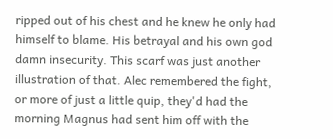ripped out of his chest and he knew he only had himself to blame. His betrayal and his own god damn insecurity. This scarf was just another illustration of that. Alec remembered the fight, or more of just a little quip, they'd had the morning Magnus had sent him off with the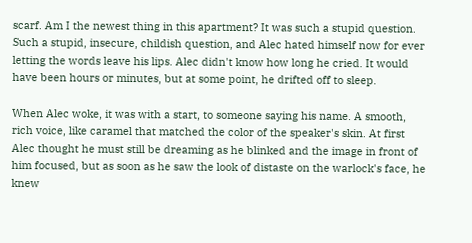scarf. Am I the newest thing in this apartment? It was such a stupid question. Such a stupid, insecure, childish question, and Alec hated himself now for ever letting the words leave his lips. Alec didn't know how long he cried. It would have been hours or minutes, but at some point, he drifted off to sleep.

When Alec woke, it was with a start, to someone saying his name. A smooth, rich voice, like caramel that matched the color of the speaker's skin. At first Alec thought he must still be dreaming as he blinked and the image in front of him focused, but as soon as he saw the look of distaste on the warlock's face, he knew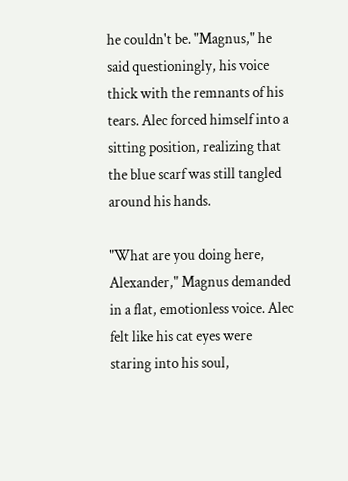he couldn't be. "Magnus," he said questioningly, his voice thick with the remnants of his tears. Alec forced himself into a sitting position, realizing that the blue scarf was still tangled around his hands.

"What are you doing here, Alexander," Magnus demanded in a flat, emotionless voice. Alec felt like his cat eyes were staring into his soul,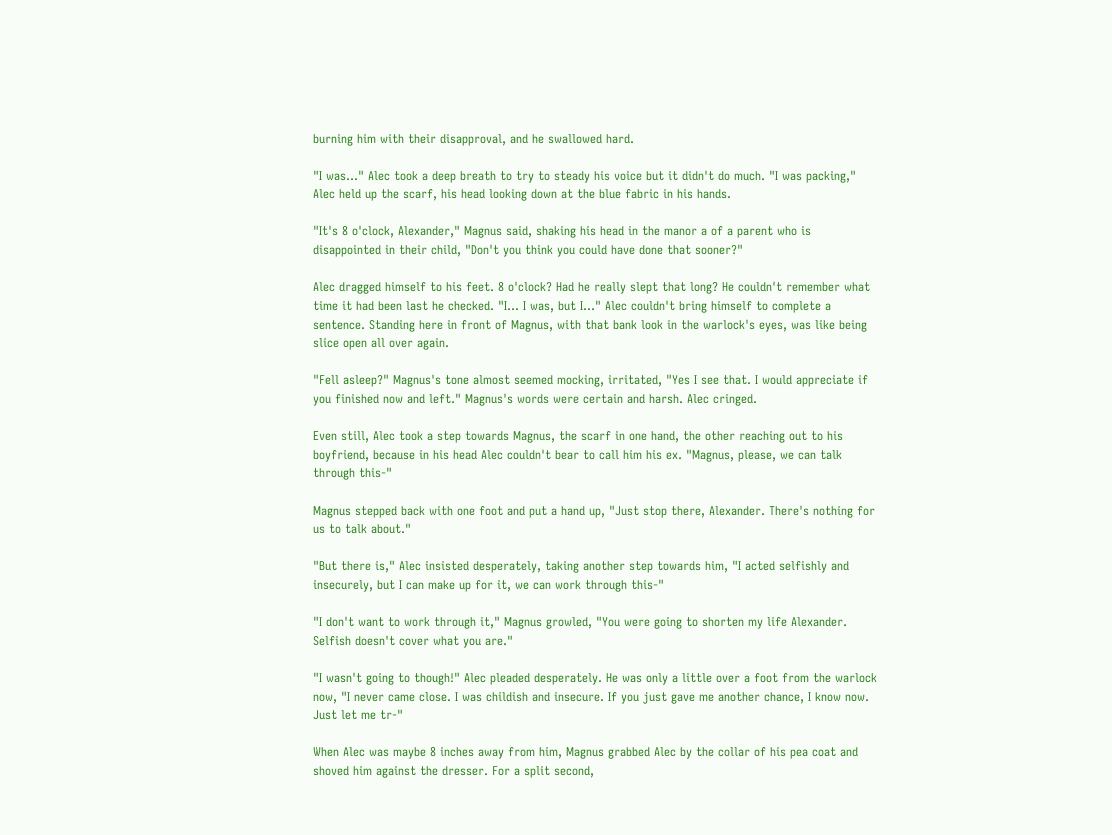burning him with their disapproval, and he swallowed hard.

"I was…" Alec took a deep breath to try to steady his voice but it didn't do much. "I was packing," Alec held up the scarf, his head looking down at the blue fabric in his hands.

"It's 8 o'clock, Alexander," Magnus said, shaking his head in the manor a of a parent who is disappointed in their child, "Don't you think you could have done that sooner?"

Alec dragged himself to his feet. 8 o'clock? Had he really slept that long? He couldn't remember what time it had been last he checked. "I… I was, but I…" Alec couldn't bring himself to complete a sentence. Standing here in front of Magnus, with that bank look in the warlock's eyes, was like being slice open all over again.

"Fell asleep?" Magnus's tone almost seemed mocking, irritated, "Yes I see that. I would appreciate if you finished now and left." Magnus's words were certain and harsh. Alec cringed.

Even still, Alec took a step towards Magnus, the scarf in one hand, the other reaching out to his boyfriend, because in his head Alec couldn't bear to call him his ex. "Magnus, please, we can talk through this-"

Magnus stepped back with one foot and put a hand up, "Just stop there, Alexander. There's nothing for us to talk about."

"But there is," Alec insisted desperately, taking another step towards him, "I acted selfishly and insecurely, but I can make up for it, we can work through this-"

"I don't want to work through it," Magnus growled, "You were going to shorten my life Alexander. Selfish doesn't cover what you are."

"I wasn't going to though!" Alec pleaded desperately. He was only a little over a foot from the warlock now, "I never came close. I was childish and insecure. If you just gave me another chance, I know now. Just let me tr-"

When Alec was maybe 8 inches away from him, Magnus grabbed Alec by the collar of his pea coat and shoved him against the dresser. For a split second,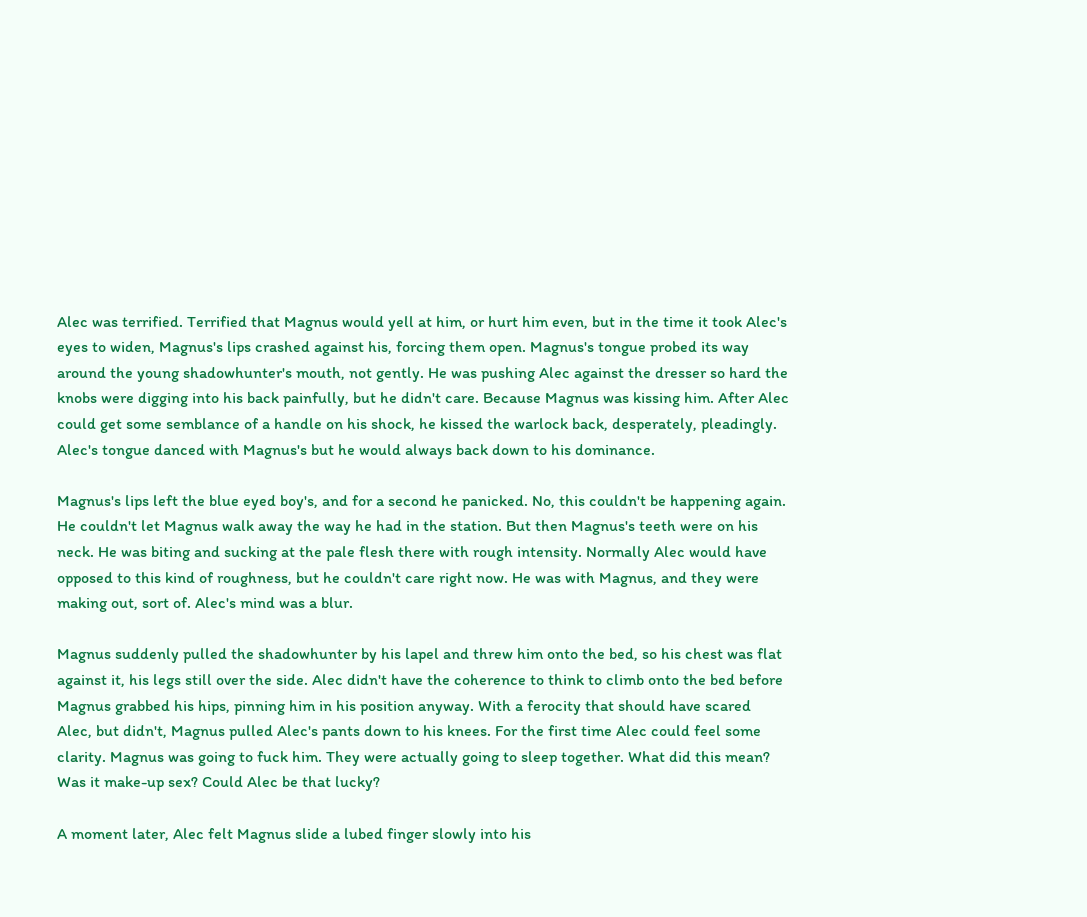Alec was terrified. Terrified that Magnus would yell at him, or hurt him even, but in the time it took Alec's eyes to widen, Magnus's lips crashed against his, forcing them open. Magnus's tongue probed its way around the young shadowhunter's mouth, not gently. He was pushing Alec against the dresser so hard the knobs were digging into his back painfully, but he didn't care. Because Magnus was kissing him. After Alec could get some semblance of a handle on his shock, he kissed the warlock back, desperately, pleadingly. Alec's tongue danced with Magnus's but he would always back down to his dominance.

Magnus's lips left the blue eyed boy's, and for a second he panicked. No, this couldn't be happening again. He couldn't let Magnus walk away the way he had in the station. But then Magnus's teeth were on his neck. He was biting and sucking at the pale flesh there with rough intensity. Normally Alec would have opposed to this kind of roughness, but he couldn't care right now. He was with Magnus, and they were making out, sort of. Alec's mind was a blur.

Magnus suddenly pulled the shadowhunter by his lapel and threw him onto the bed, so his chest was flat against it, his legs still over the side. Alec didn't have the coherence to think to climb onto the bed before Magnus grabbed his hips, pinning him in his position anyway. With a ferocity that should have scared Alec, but didn't, Magnus pulled Alec's pants down to his knees. For the first time Alec could feel some clarity. Magnus was going to fuck him. They were actually going to sleep together. What did this mean? Was it make-up sex? Could Alec be that lucky?

A moment later, Alec felt Magnus slide a lubed finger slowly into his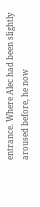entrance. Where Alec had been slightly aroused before, he now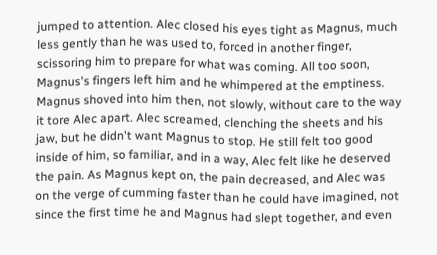jumped to attention. Alec closed his eyes tight as Magnus, much less gently than he was used to, forced in another finger, scissoring him to prepare for what was coming. All too soon, Magnus's fingers left him and he whimpered at the emptiness. Magnus shoved into him then, not slowly, without care to the way it tore Alec apart. Alec screamed, clenching the sheets and his jaw, but he didn't want Magnus to stop. He still felt too good inside of him, so familiar, and in a way, Alec felt like he deserved the pain. As Magnus kept on, the pain decreased, and Alec was on the verge of cumming faster than he could have imagined, not since the first time he and Magnus had slept together, and even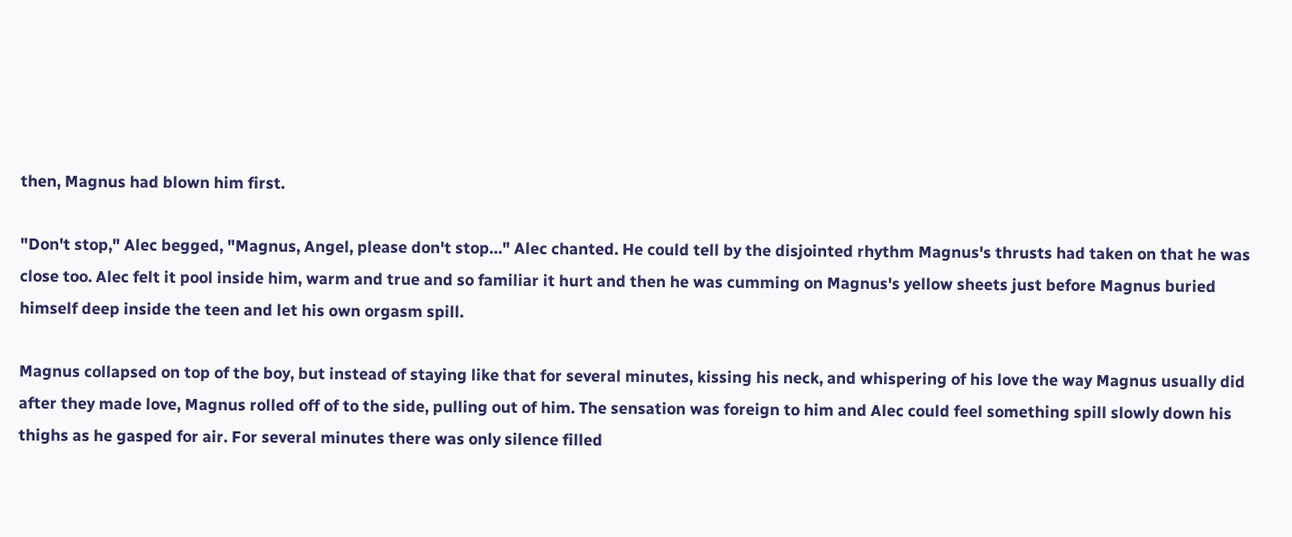then, Magnus had blown him first.

"Don't stop," Alec begged, "Magnus, Angel, please don't stop…" Alec chanted. He could tell by the disjointed rhythm Magnus's thrusts had taken on that he was close too. Alec felt it pool inside him, warm and true and so familiar it hurt and then he was cumming on Magnus's yellow sheets just before Magnus buried himself deep inside the teen and let his own orgasm spill.

Magnus collapsed on top of the boy, but instead of staying like that for several minutes, kissing his neck, and whispering of his love the way Magnus usually did after they made love, Magnus rolled off of to the side, pulling out of him. The sensation was foreign to him and Alec could feel something spill slowly down his thighs as he gasped for air. For several minutes there was only silence filled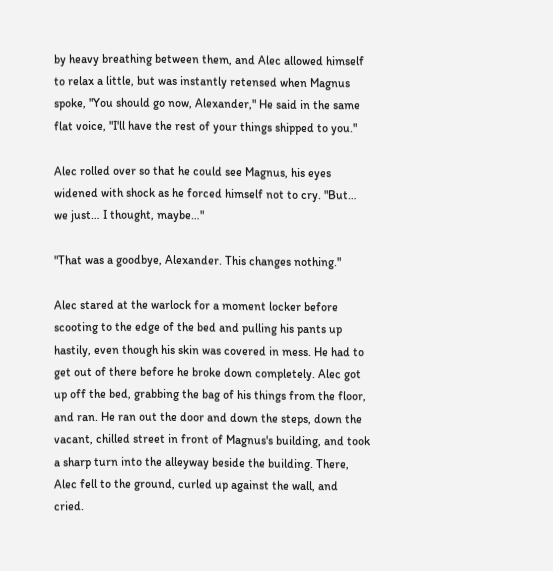by heavy breathing between them, and Alec allowed himself to relax a little, but was instantly retensed when Magnus spoke, "You should go now, Alexander," He said in the same flat voice, "I'll have the rest of your things shipped to you."

Alec rolled over so that he could see Magnus, his eyes widened with shock as he forced himself not to cry. "But… we just… I thought, maybe…"

"That was a goodbye, Alexander. This changes nothing."

Alec stared at the warlock for a moment locker before scooting to the edge of the bed and pulling his pants up hastily, even though his skin was covered in mess. He had to get out of there before he broke down completely. Alec got up off the bed, grabbing the bag of his things from the floor, and ran. He ran out the door and down the steps, down the vacant, chilled street in front of Magnus's building, and took a sharp turn into the alleyway beside the building. There, Alec fell to the ground, curled up against the wall, and cried.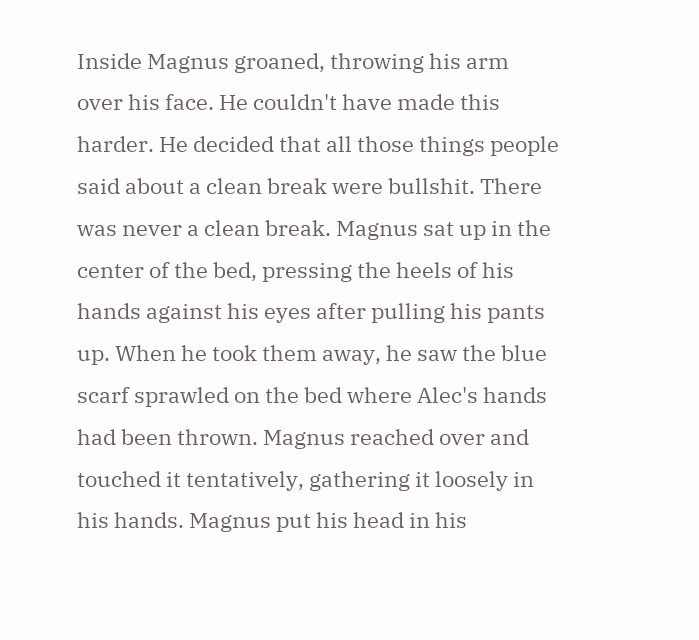Inside Magnus groaned, throwing his arm over his face. He couldn't have made this harder. He decided that all those things people said about a clean break were bullshit. There was never a clean break. Magnus sat up in the center of the bed, pressing the heels of his hands against his eyes after pulling his pants up. When he took them away, he saw the blue scarf sprawled on the bed where Alec's hands had been thrown. Magnus reached over and touched it tentatively, gathering it loosely in his hands. Magnus put his head in his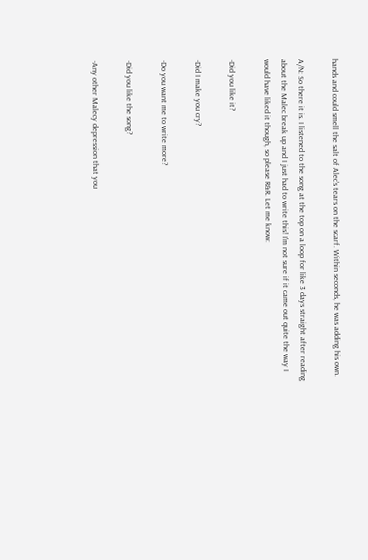hands and could smell the salt of Alec's tears on the scarf. Within seconds, he was adding his own.

A/N: So there it is. I listened to the song at the top on a loop for like 3 days straight after reading about the Malec break up and I just had to write this! I'm not sure if it came out quite the way I would have liked it though, so please R&R. Let me know:

-Did you like it?

-Did I make you cry?

-Do you want me to write more?

-Did you like the song?

-Any other Malecy depression that you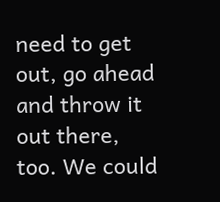need to get out, go ahead and throw it out there, too. We could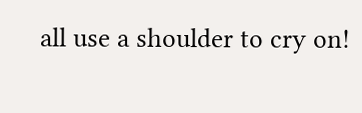all use a shoulder to cry on!